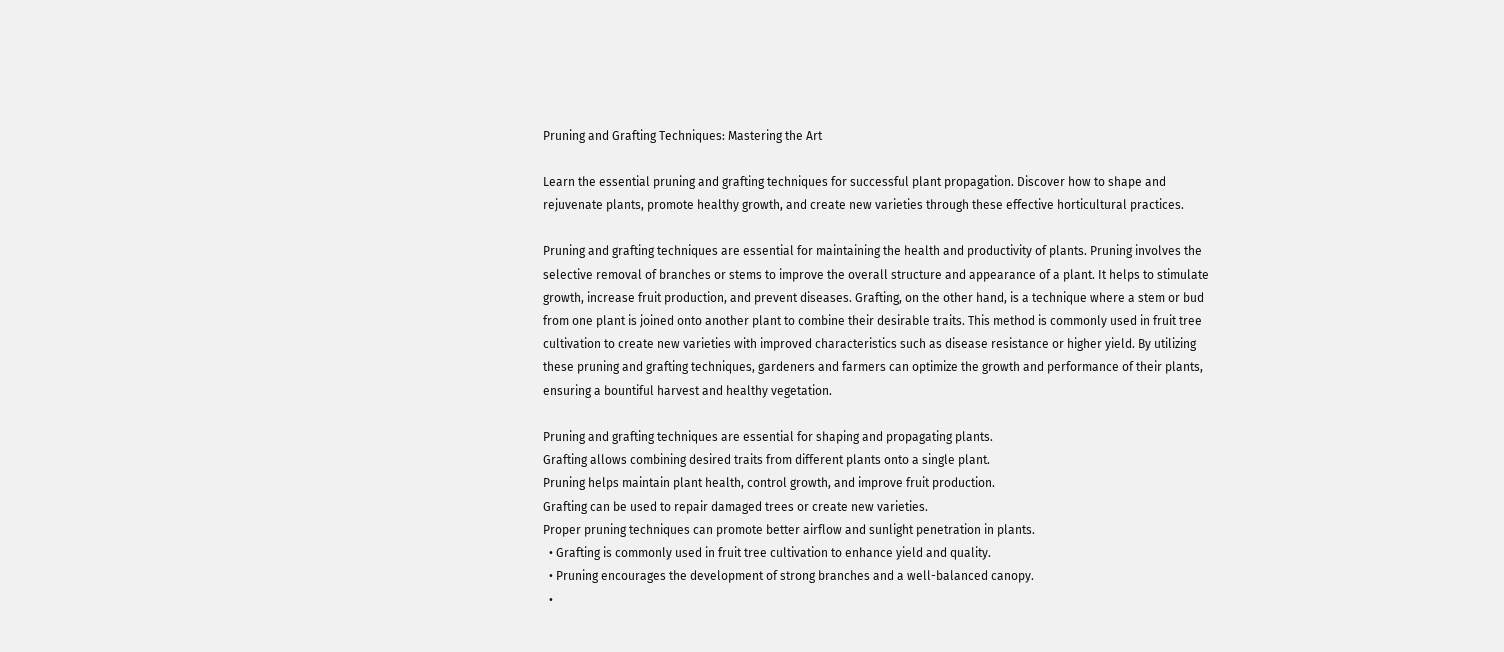Pruning and Grafting Techniques: Mastering the Art

Learn the essential pruning and grafting techniques for successful plant propagation. Discover how to shape and rejuvenate plants, promote healthy growth, and create new varieties through these effective horticultural practices.

Pruning and grafting techniques are essential for maintaining the health and productivity of plants. Pruning involves the selective removal of branches or stems to improve the overall structure and appearance of a plant. It helps to stimulate growth, increase fruit production, and prevent diseases. Grafting, on the other hand, is a technique where a stem or bud from one plant is joined onto another plant to combine their desirable traits. This method is commonly used in fruit tree cultivation to create new varieties with improved characteristics such as disease resistance or higher yield. By utilizing these pruning and grafting techniques, gardeners and farmers can optimize the growth and performance of their plants, ensuring a bountiful harvest and healthy vegetation.

Pruning and grafting techniques are essential for shaping and propagating plants.
Grafting allows combining desired traits from different plants onto a single plant.
Pruning helps maintain plant health, control growth, and improve fruit production.
Grafting can be used to repair damaged trees or create new varieties.
Proper pruning techniques can promote better airflow and sunlight penetration in plants.
  • Grafting is commonly used in fruit tree cultivation to enhance yield and quality.
  • Pruning encourages the development of strong branches and a well-balanced canopy.
  •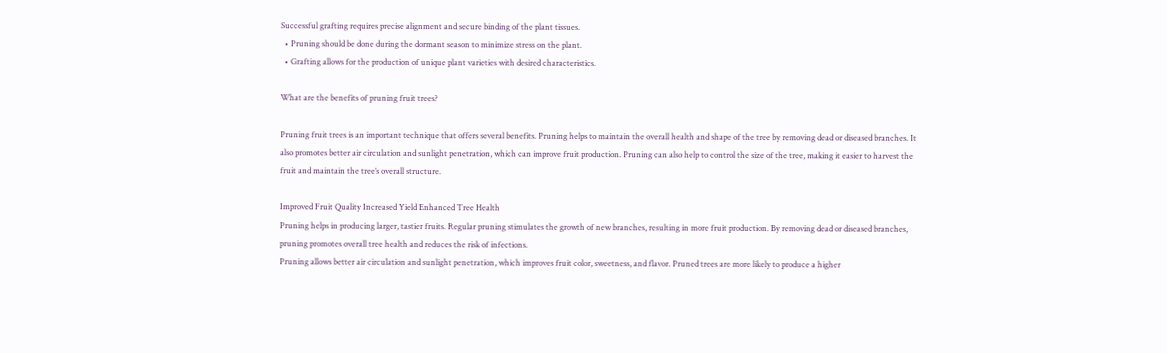Successful grafting requires precise alignment and secure binding of the plant tissues.
  • Pruning should be done during the dormant season to minimize stress on the plant.
  • Grafting allows for the production of unique plant varieties with desired characteristics.

What are the benefits of pruning fruit trees?

Pruning fruit trees is an important technique that offers several benefits. Pruning helps to maintain the overall health and shape of the tree by removing dead or diseased branches. It also promotes better air circulation and sunlight penetration, which can improve fruit production. Pruning can also help to control the size of the tree, making it easier to harvest the fruit and maintain the tree’s overall structure.

Improved Fruit Quality Increased Yield Enhanced Tree Health
Pruning helps in producing larger, tastier fruits. Regular pruning stimulates the growth of new branches, resulting in more fruit production. By removing dead or diseased branches, pruning promotes overall tree health and reduces the risk of infections.
Pruning allows better air circulation and sunlight penetration, which improves fruit color, sweetness, and flavor. Pruned trees are more likely to produce a higher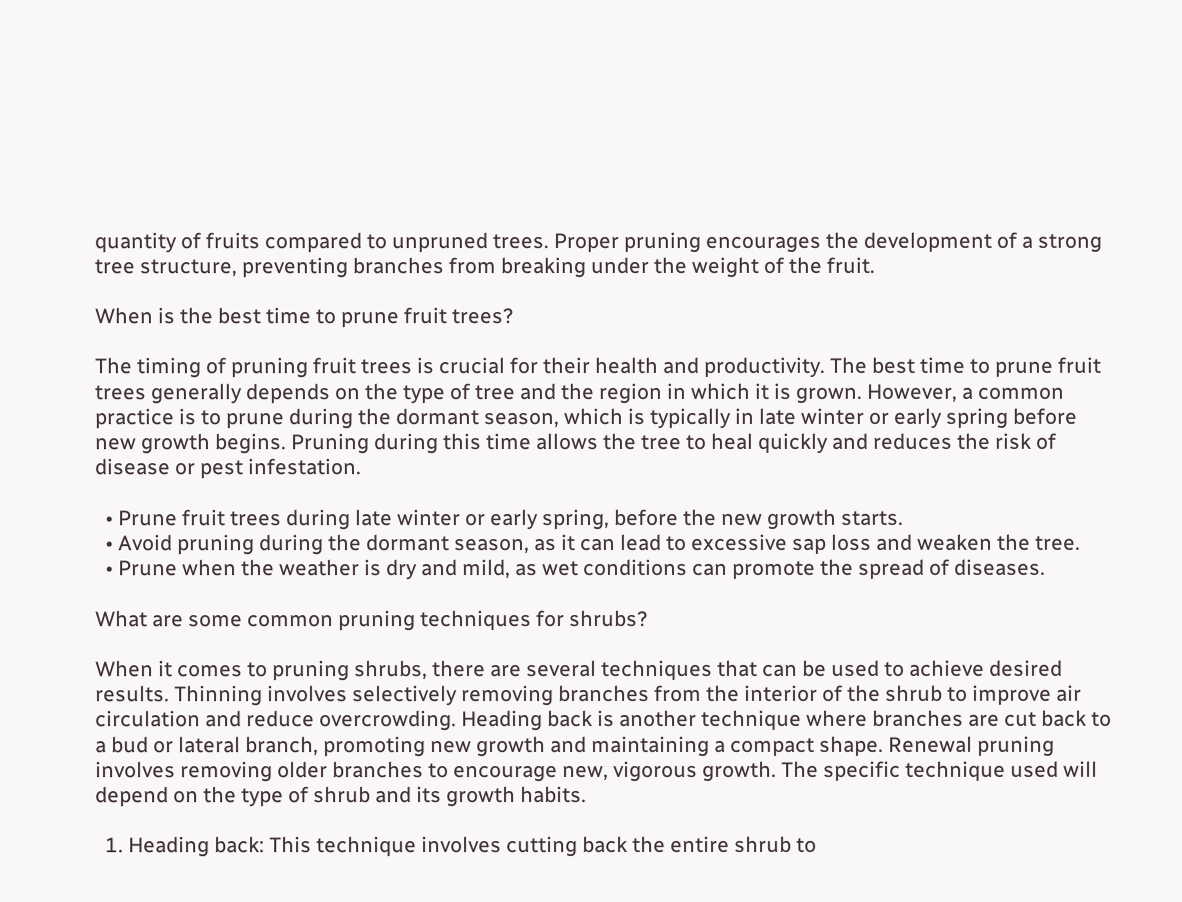quantity of fruits compared to unpruned trees. Proper pruning encourages the development of a strong tree structure, preventing branches from breaking under the weight of the fruit.

When is the best time to prune fruit trees?

The timing of pruning fruit trees is crucial for their health and productivity. The best time to prune fruit trees generally depends on the type of tree and the region in which it is grown. However, a common practice is to prune during the dormant season, which is typically in late winter or early spring before new growth begins. Pruning during this time allows the tree to heal quickly and reduces the risk of disease or pest infestation.

  • Prune fruit trees during late winter or early spring, before the new growth starts.
  • Avoid pruning during the dormant season, as it can lead to excessive sap loss and weaken the tree.
  • Prune when the weather is dry and mild, as wet conditions can promote the spread of diseases.

What are some common pruning techniques for shrubs?

When it comes to pruning shrubs, there are several techniques that can be used to achieve desired results. Thinning involves selectively removing branches from the interior of the shrub to improve air circulation and reduce overcrowding. Heading back is another technique where branches are cut back to a bud or lateral branch, promoting new growth and maintaining a compact shape. Renewal pruning involves removing older branches to encourage new, vigorous growth. The specific technique used will depend on the type of shrub and its growth habits.

  1. Heading back: This technique involves cutting back the entire shrub to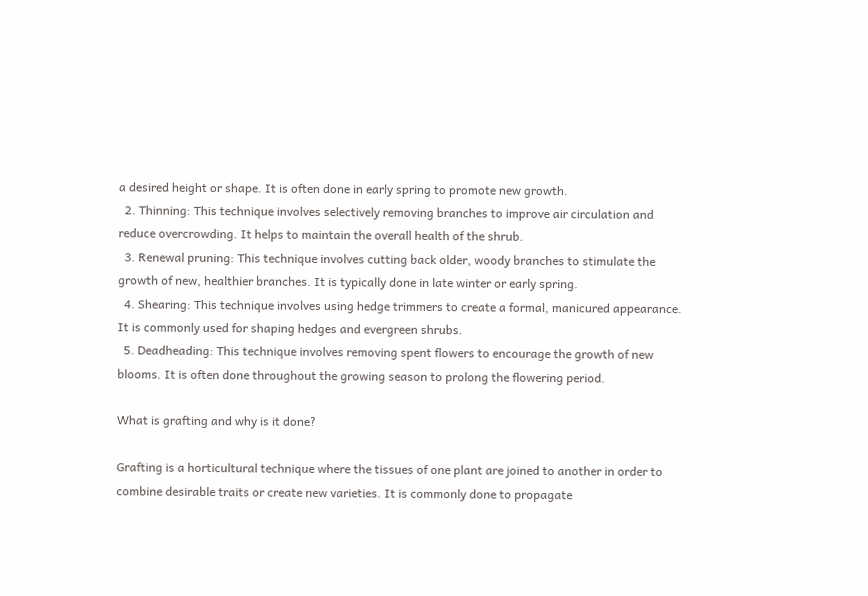a desired height or shape. It is often done in early spring to promote new growth.
  2. Thinning: This technique involves selectively removing branches to improve air circulation and reduce overcrowding. It helps to maintain the overall health of the shrub.
  3. Renewal pruning: This technique involves cutting back older, woody branches to stimulate the growth of new, healthier branches. It is typically done in late winter or early spring.
  4. Shearing: This technique involves using hedge trimmers to create a formal, manicured appearance. It is commonly used for shaping hedges and evergreen shrubs.
  5. Deadheading: This technique involves removing spent flowers to encourage the growth of new blooms. It is often done throughout the growing season to prolong the flowering period.

What is grafting and why is it done?

Grafting is a horticultural technique where the tissues of one plant are joined to another in order to combine desirable traits or create new varieties. It is commonly done to propagate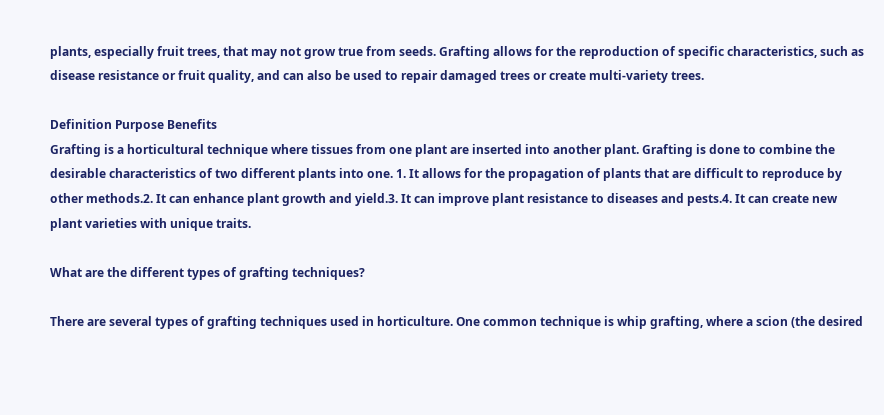plants, especially fruit trees, that may not grow true from seeds. Grafting allows for the reproduction of specific characteristics, such as disease resistance or fruit quality, and can also be used to repair damaged trees or create multi-variety trees.

Definition Purpose Benefits
Grafting is a horticultural technique where tissues from one plant are inserted into another plant. Grafting is done to combine the desirable characteristics of two different plants into one. 1. It allows for the propagation of plants that are difficult to reproduce by other methods.2. It can enhance plant growth and yield.3. It can improve plant resistance to diseases and pests.4. It can create new plant varieties with unique traits.

What are the different types of grafting techniques?

There are several types of grafting techniques used in horticulture. One common technique is whip grafting, where a scion (the desired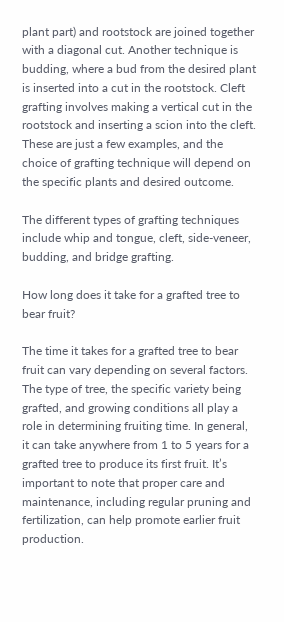plant part) and rootstock are joined together with a diagonal cut. Another technique is budding, where a bud from the desired plant is inserted into a cut in the rootstock. Cleft grafting involves making a vertical cut in the rootstock and inserting a scion into the cleft. These are just a few examples, and the choice of grafting technique will depend on the specific plants and desired outcome.

The different types of grafting techniques include whip and tongue, cleft, side-veneer, budding, and bridge grafting.

How long does it take for a grafted tree to bear fruit?

The time it takes for a grafted tree to bear fruit can vary depending on several factors. The type of tree, the specific variety being grafted, and growing conditions all play a role in determining fruiting time. In general, it can take anywhere from 1 to 5 years for a grafted tree to produce its first fruit. It’s important to note that proper care and maintenance, including regular pruning and fertilization, can help promote earlier fruit production.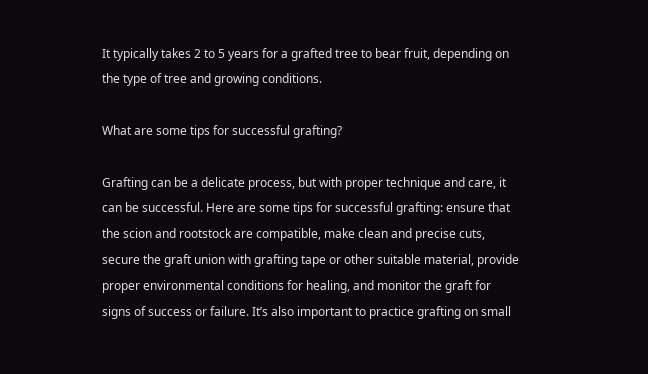It typically takes 2 to 5 years for a grafted tree to bear fruit, depending on the type of tree and growing conditions.

What are some tips for successful grafting?

Grafting can be a delicate process, but with proper technique and care, it can be successful. Here are some tips for successful grafting: ensure that the scion and rootstock are compatible, make clean and precise cuts, secure the graft union with grafting tape or other suitable material, provide proper environmental conditions for healing, and monitor the graft for signs of success or failure. It’s also important to practice grafting on small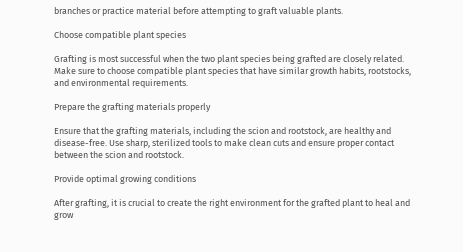branches or practice material before attempting to graft valuable plants.

Choose compatible plant species

Grafting is most successful when the two plant species being grafted are closely related. Make sure to choose compatible plant species that have similar growth habits, rootstocks, and environmental requirements.

Prepare the grafting materials properly

Ensure that the grafting materials, including the scion and rootstock, are healthy and disease-free. Use sharp, sterilized tools to make clean cuts and ensure proper contact between the scion and rootstock.

Provide optimal growing conditions

After grafting, it is crucial to create the right environment for the grafted plant to heal and grow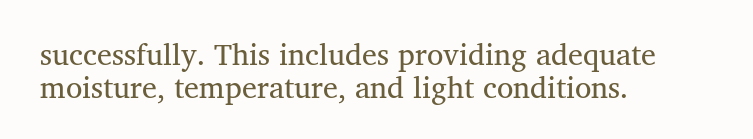successfully. This includes providing adequate moisture, temperature, and light conditions.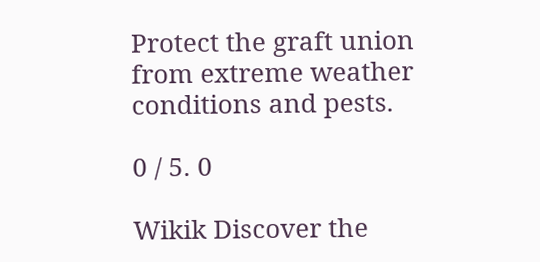Protect the graft union from extreme weather conditions and pests.

0 / 5. 0

Wikik Discover the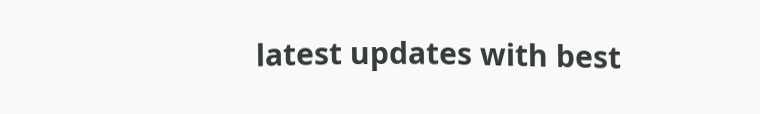latest updates with best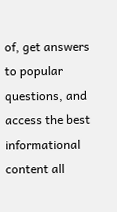of, get answers to popular questions, and access the best informational content all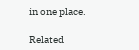in one place.

Related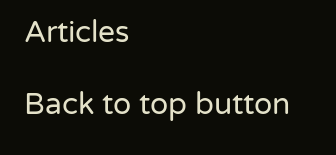Articles

Back to top button